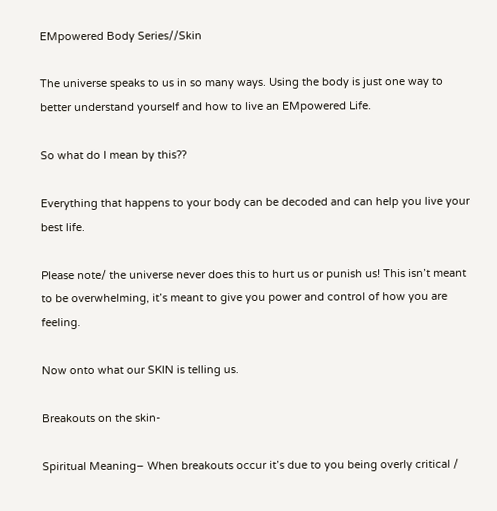EMpowered Body Series//Skin

The universe speaks to us in so many ways. Using the body is just one way to better understand yourself and how to live an EMpowered Life.

So what do I mean by this??

Everything that happens to your body can be decoded and can help you live your best life.

Please note/ the universe never does this to hurt us or punish us! This isn’t meant to be overwhelming, it’s meant to give you power and control of how you are feeling.

Now onto what our SKIN is telling us.

Breakouts on the skin-

Spiritual Meaning– When breakouts occur it’s due to you being overly critical /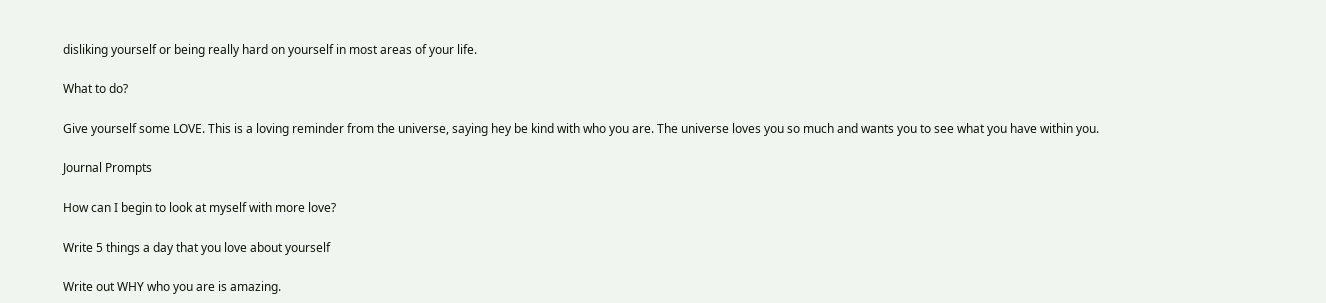disliking yourself or being really hard on yourself in most areas of your life.

What to do?

Give yourself some LOVE. This is a loving reminder from the universe, saying hey be kind with who you are. The universe loves you so much and wants you to see what you have within you.

Journal Prompts

How can I begin to look at myself with more love?

Write 5 things a day that you love about yourself

Write out WHY who you are is amazing.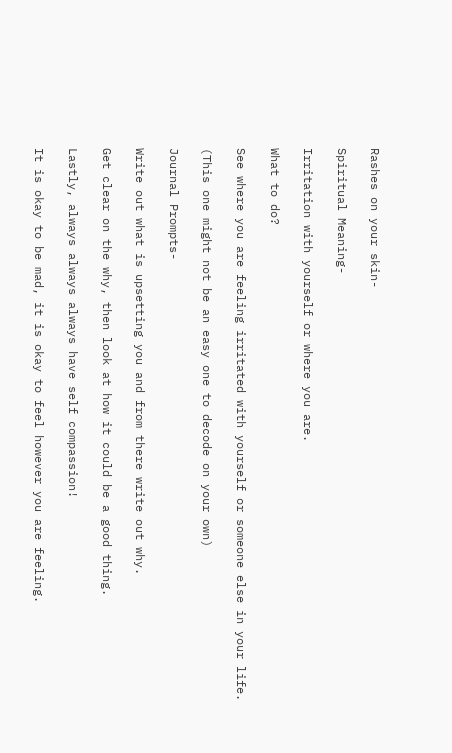Rashes on your skin-

Spiritual Meaning-

Irritation with yourself or where you are.

What to do?

See where you are feeling irritated with yourself or someone else in your life.

(This one might not be an easy one to decode on your own)

Journal Prompts-

Write out what is upsetting you and from there write out why.

Get clear on the why, then look at how it could be a good thing.

Lastly, always always always have self compassion!

It is okay to be mad, it is okay to feel however you are feeling.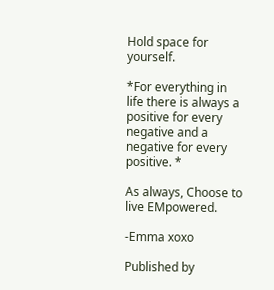Hold space for yourself.

*For everything in life there is always a positive for every negative and a negative for every positive. *

As always, Choose to live EMpowered.

-Emma xoxo

Published by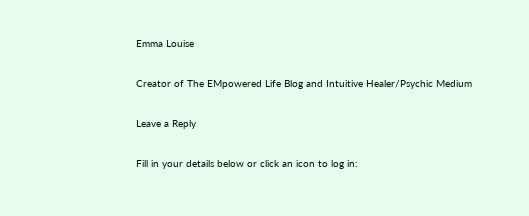Emma Louise

Creator of The EMpowered Life Blog and Intuitive Healer/Psychic Medium

Leave a Reply

Fill in your details below or click an icon to log in: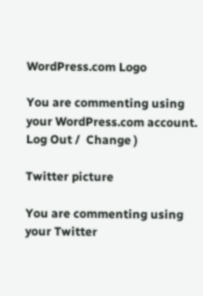WordPress.com Logo

You are commenting using your WordPress.com account. Log Out /  Change )

Twitter picture

You are commenting using your Twitter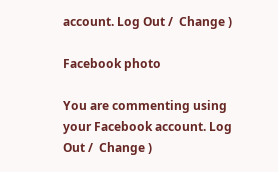account. Log Out /  Change )

Facebook photo

You are commenting using your Facebook account. Log Out /  Change )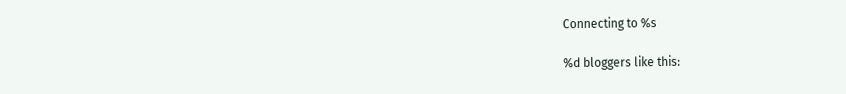Connecting to %s

%d bloggers like this: